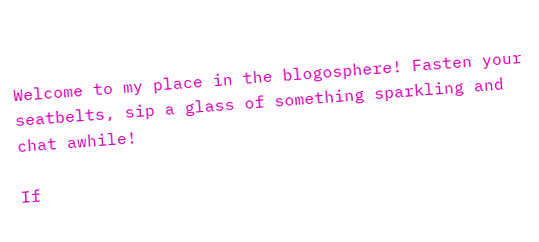Welcome to my place in the blogosphere! Fasten your seatbelts, sip a glass of something sparkling and chat awhile!

If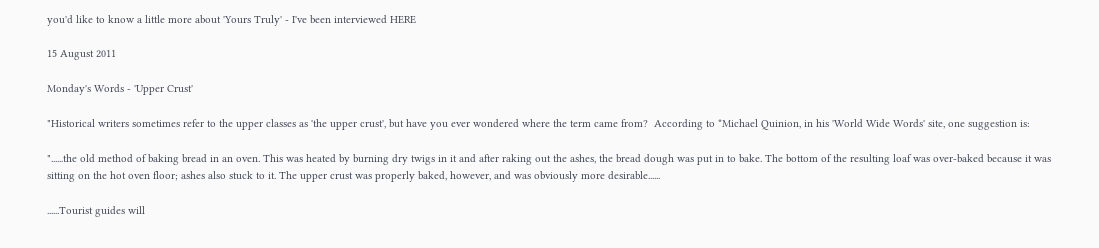you'd like to know a little more about 'Yours Truly' - I've been interviewed HERE

15 August 2011

Monday's Words - 'Upper Crust'

"Historical writers sometimes refer to the upper classes as 'the upper crust', but have you ever wondered where the term came from?  According to *Michael Quinion, in his 'World Wide Words' site, one suggestion is:

"......the old method of baking bread in an oven. This was heated by burning dry twigs in it and after raking out the ashes, the bread dough was put in to bake. The bottom of the resulting loaf was over-baked because it was sitting on the hot oven floor; ashes also stuck to it. The upper crust was properly baked, however, and was obviously more desirable......

......Tourist guides will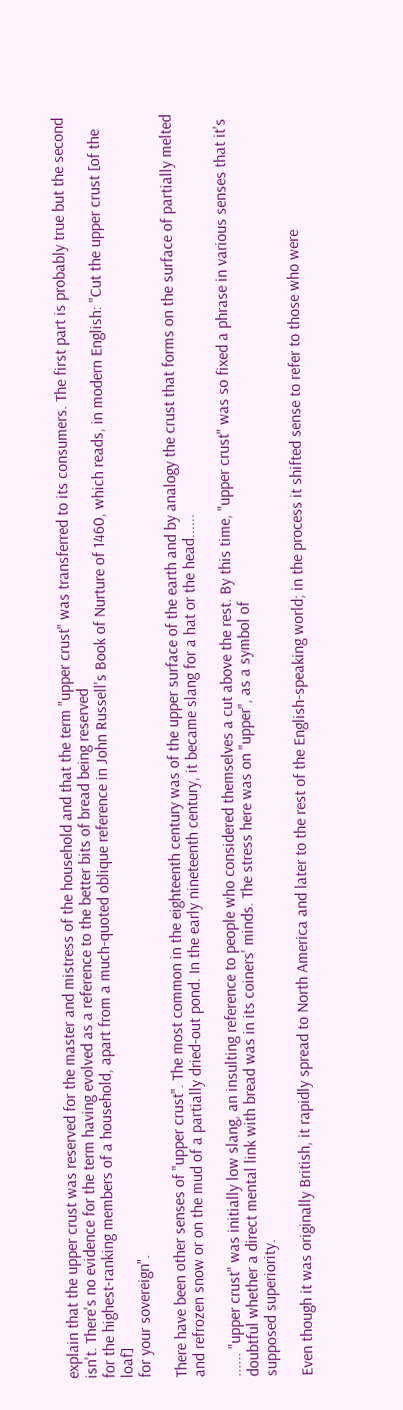explain that the upper crust was reserved for the master and mistress of the household and that the term "upper crust" was transferred to its consumers. The first part is probably true but the second isn't. There's no evidence for the term having evolved as a reference to the better bits of bread being reserved
for the highest-ranking members of a household, apart from a much-quoted oblique reference in John Russell's Book of Nurture of 1460, which reads, in modern English: "Cut the upper crust [of the loaf]
for your sovereign".

There have been other senses of "upper crust". The most common in the eighteenth century was of the upper surface of the earth and by analogy the crust that forms on the surface of partially melted and refrozen snow or on the mud of a partially dried-out pond. In the early nineteenth century, it became slang for a hat or the head......

...... "upper crust" was initially low slang, an insulting reference to people who considered themselves a cut above the rest. By this time, "upper crust" was so fixed a phrase in various senses that it's doubtful whether a direct mental link with bread was in its coiners' minds. The stress here was on "upper", as a symbol of
supposed superiority.

Even though it was originally British, it rapidly spread to North America and later to the rest of the English-speaking world; in the process it shifted sense to refer to those who were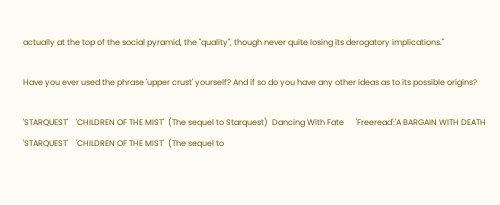actually at the top of the social pyramid, the "quality", though never quite losing its derogatory implications."

Have you ever used the phrase 'upper crust' yourself? And if so do you have any other ideas as to its possible origins?

'STARQUEST'    'CHILDREN OF THE MIST'  (The sequel to Starquest)  Dancing With Fate      'Freeread':'A BARGAIN WITH DEATH 'STARQUEST'    'CHILDREN OF THE MIST'  (The sequel to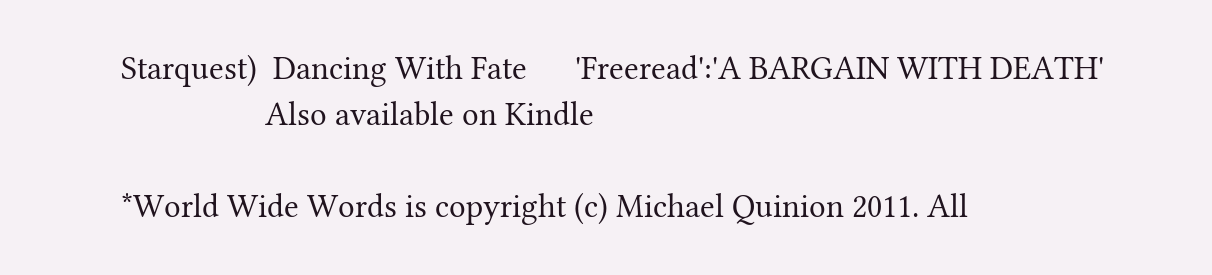Starquest)  Dancing With Fate      'Freeread':'A BARGAIN WITH DEATH'
                  Also available on Kindle

*World Wide Words is copyright (c) Michael Quinion 2011. All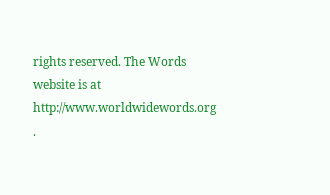rights reserved. The Words website is at http://www.worldwidewords.org .